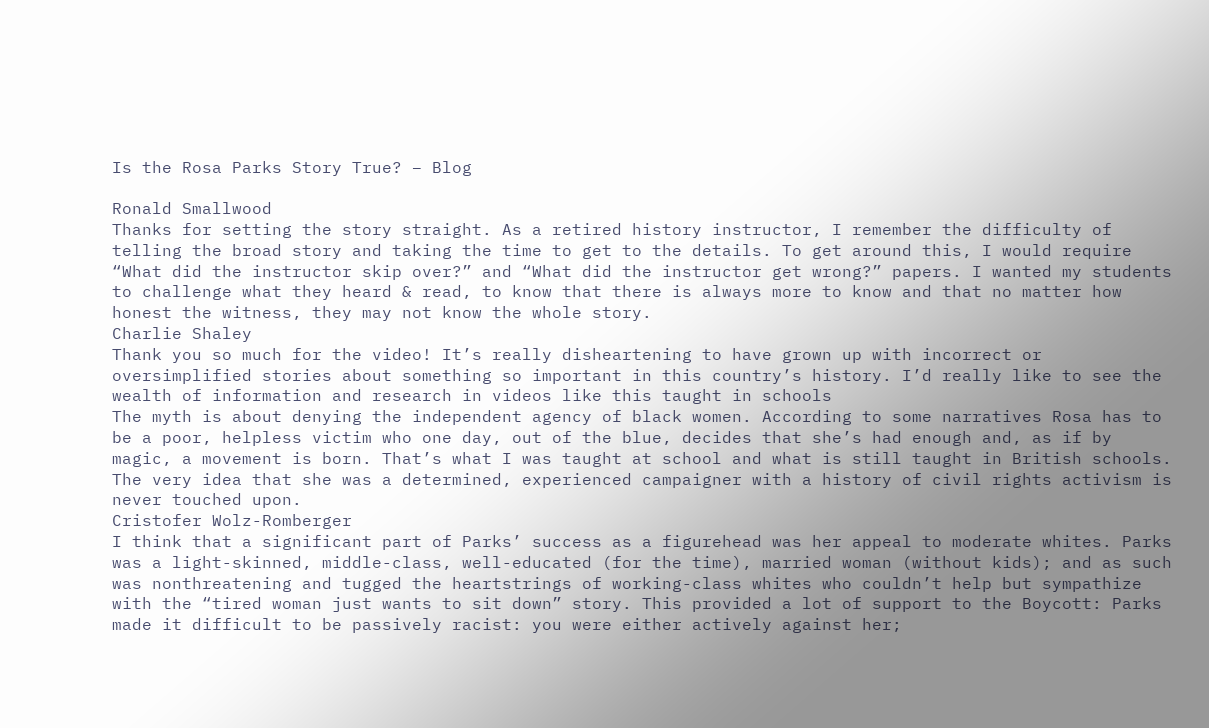Is the Rosa Parks Story True? – Blog

Ronald Smallwood
Thanks for setting the story straight. As a retired history instructor, I remember the difficulty of telling the broad story and taking the time to get to the details. To get around this, I would require “What did the instructor skip over?” and “What did the instructor get wrong?” papers. I wanted my students to challenge what they heard & read, to know that there is always more to know and that no matter how honest the witness, they may not know the whole story.
Charlie Shaley
Thank you so much for the video! It’s really disheartening to have grown up with incorrect or oversimplified stories about something so important in this country’s history. I’d really like to see the wealth of information and research in videos like this taught in schools
The myth is about denying the independent agency of black women. According to some narratives Rosa has to be a poor, helpless victim who one day, out of the blue, decides that she’s had enough and, as if by magic, a movement is born. That’s what I was taught at school and what is still taught in British schools. The very idea that she was a determined, experienced campaigner with a history of civil rights activism is never touched upon.
Cristofer Wolz-Romberger
I think that a significant part of Parks’ success as a figurehead was her appeal to moderate whites. Parks was a light-skinned, middle-class, well-educated (for the time), married woman (without kids); and as such was nonthreatening and tugged the heartstrings of working-class whites who couldn’t help but sympathize with the “tired woman just wants to sit down” story. This provided a lot of support to the Boycott: Parks made it difficult to be passively racist: you were either actively against her;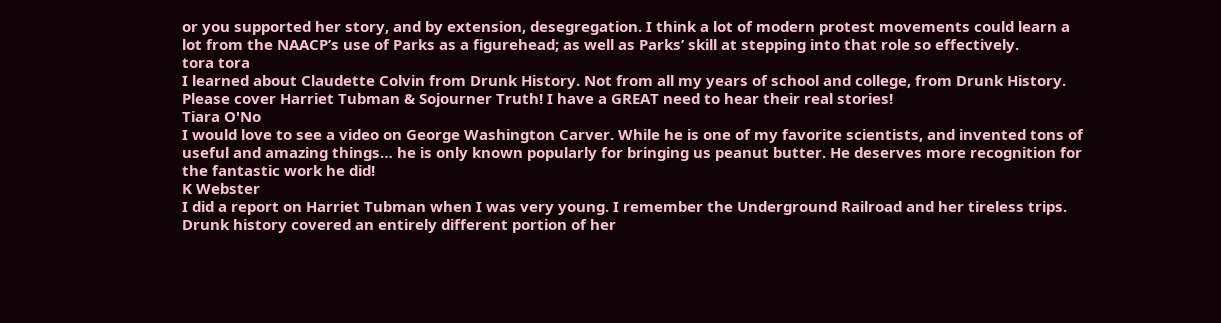or you supported her story, and by extension, desegregation. I think a lot of modern protest movements could learn a lot from the NAACP’s use of Parks as a figurehead; as well as Parks’ skill at stepping into that role so effectively.
tora tora
I learned about Claudette Colvin from Drunk History. Not from all my years of school and college, from Drunk History.
Please cover Harriet Tubman & Sojourner Truth! I have a GREAT need to hear their real stories!
Tiara O'No
I would love to see a video on George Washington Carver. While he is one of my favorite scientists, and invented tons of useful and amazing things… he is only known popularly for bringing us peanut butter. He deserves more recognition for the fantastic work he did!
K Webster
I did a report on Harriet Tubman when I was very young. I remember the Underground Railroad and her tireless trips. Drunk history covered an entirely different portion of her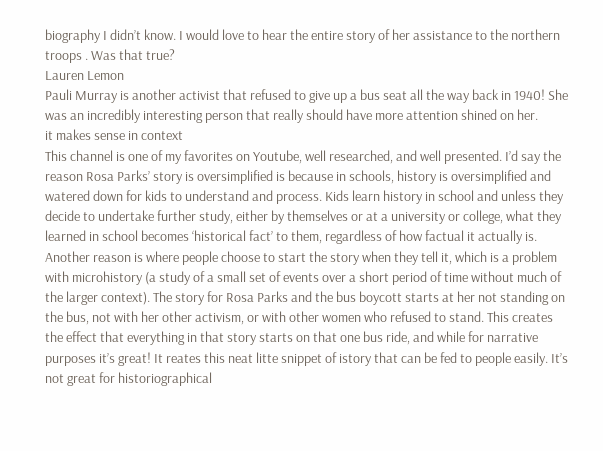biography I didn’t know. I would love to hear the entire story of her assistance to the northern troops . Was that true?
Lauren Lemon
Pauli Murray is another activist that refused to give up a bus seat all the way back in 1940! She was an incredibly interesting person that really should have more attention shined on her.
it makes sense in context
This channel is one of my favorites on Youtube, well researched, and well presented. I’d say the reason Rosa Parks’ story is oversimplified is because in schools, history is oversimplified and watered down for kids to understand and process. Kids learn history in school and unless they decide to undertake further study, either by themselves or at a university or college, what they learned in school becomes ‘historical fact’ to them, regardless of how factual it actually is. Another reason is where people choose to start the story when they tell it, which is a problem with microhistory (a study of a small set of events over a short period of time without much of the larger context). The story for Rosa Parks and the bus boycott starts at her not standing on the bus, not with her other activism, or with other women who refused to stand. This creates the effect that everything in that story starts on that one bus ride, and while for narrative purposes it’s great! It reates this neat litte snippet of istory that can be fed to people easily. It’s not great for historiographical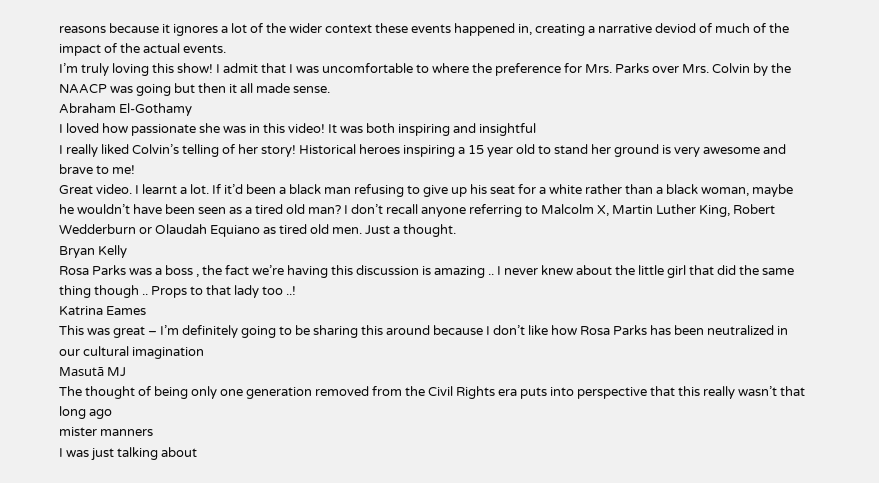reasons because it ignores a lot of the wider context these events happened in, creating a narrative deviod of much of the impact of the actual events.
I’m truly loving this show! I admit that I was uncomfortable to where the preference for Mrs. Parks over Mrs. Colvin by the NAACP was going but then it all made sense.
Abraham El-Gothamy
I loved how passionate she was in this video! It was both inspiring and insightful
I really liked Colvin’s telling of her story! Historical heroes inspiring a 15 year old to stand her ground is very awesome and brave to me!
Great video. I learnt a lot. If it’d been a black man refusing to give up his seat for a white rather than a black woman, maybe he wouldn’t have been seen as a tired old man? I don’t recall anyone referring to Malcolm X, Martin Luther King, Robert Wedderburn or Olaudah Equiano as tired old men. Just a thought.
Bryan Kelly
Rosa Parks was a boss , the fact we’re having this discussion is amazing .. I never knew about the little girl that did the same thing though .. Props to that lady too ..!
Katrina Eames
This was great – I’m definitely going to be sharing this around because I don’t like how Rosa Parks has been neutralized in our cultural imagination
Masutā MJ
The thought of being only one generation removed from the Civil Rights era puts into perspective that this really wasn’t that long ago
mister manners
I was just talking about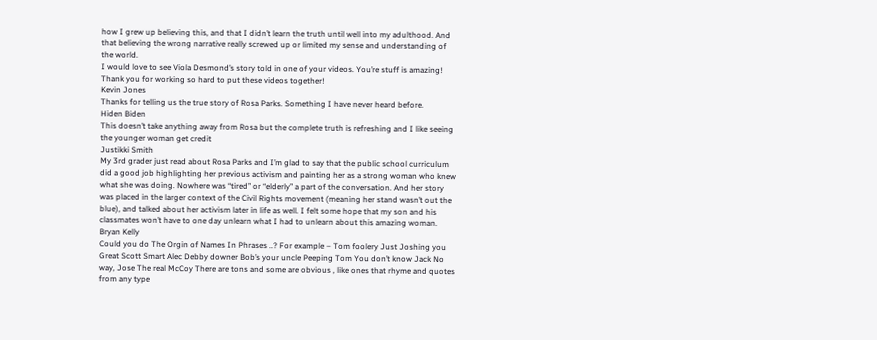how I grew up believing this, and that I didn’t learn the truth until well into my adulthood. And that believing the wrong narrative really screwed up or limited my sense and understanding of the world.
I would love to see Viola Desmond’s story told in one of your videos. You’re stuff is amazing! Thank you for working so hard to put these videos together!
Kevin Jones
Thanks for telling us the true story of Rosa Parks. Something I have never heard before.
Hiden Biden
This doesn’t take anything away from Rosa but the complete truth is refreshing and I like seeing the younger woman get credit
Justikki Smith
My 3rd grader just read about Rosa Parks and I’m glad to say that the public school curriculum did a good job highlighting her previous activism and painting her as a strong woman who knew what she was doing. Nowhere was “tired” or “elderly” a part of the conversation. And her story was placed in the larger context of the Civil Rights movement (meaning her stand wasn’t out the blue), and talked about her activism later in life as well. I felt some hope that my son and his classmates won’t have to one day unlearn what I had to unlearn about this amazing woman.
Bryan Kelly
Could you do The Orgin of Names In Phrases ..? For example – Tom foolery Just Joshing you Great Scott Smart Alec Debby downer Bob’s your uncle Peeping Tom You don’t know Jack No way, Jose The real McCoy There are tons and some are obvious , like ones that rhyme and quotes from any type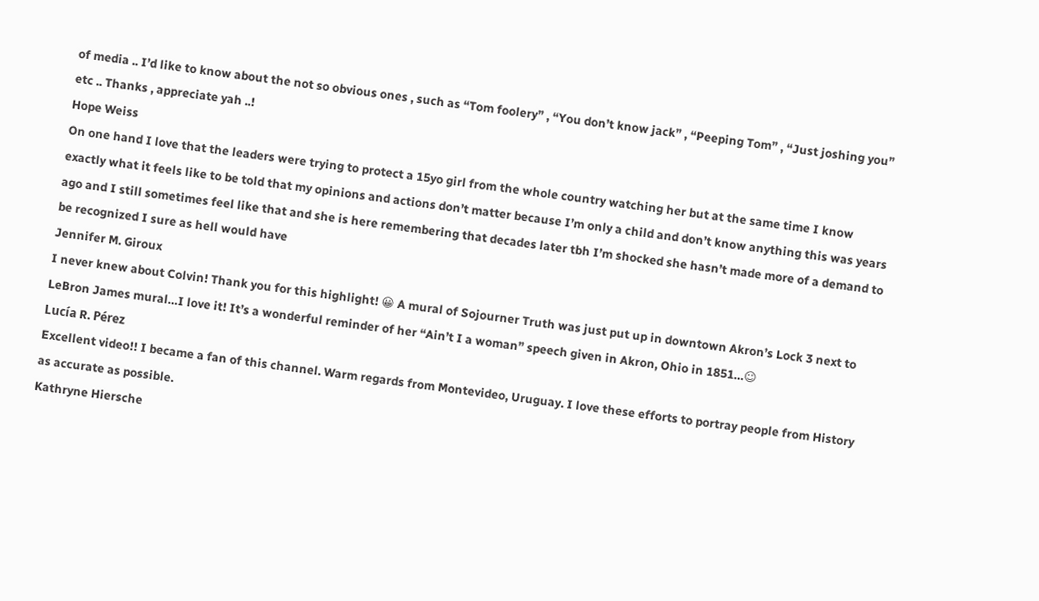of media .. I’d like to know about the not so obvious ones , such as “Tom foolery” , “You don’t know jack” , “Peeping Tom” , “Just joshing you” etc .. Thanks , appreciate yah ..!
Hope Weiss
On one hand I love that the leaders were trying to protect a 15yo girl from the whole country watching her but at the same time I know exactly what it feels like to be told that my opinions and actions don’t matter because I’m only a child and don’t know anything this was years ago and I still sometimes feel like that and she is here remembering that decades later tbh I’m shocked she hasn’t made more of a demand to be recognized I sure as hell would have
Jennifer M. Giroux
I never knew about Colvin! Thank you for this highlight! 😀 A mural of Sojourner Truth was just put up in downtown Akron’s Lock 3 next to LeBron James mural…I love it! It’s a wonderful reminder of her “Ain’t I a woman” speech given in Akron, Ohio in 1851…☺
Lucía R. Pérez
Excellent video!! I became a fan of this channel. Warm regards from Montevideo, Uruguay. I love these efforts to portray people from History as accurate as possible.
Kathryne Hiersche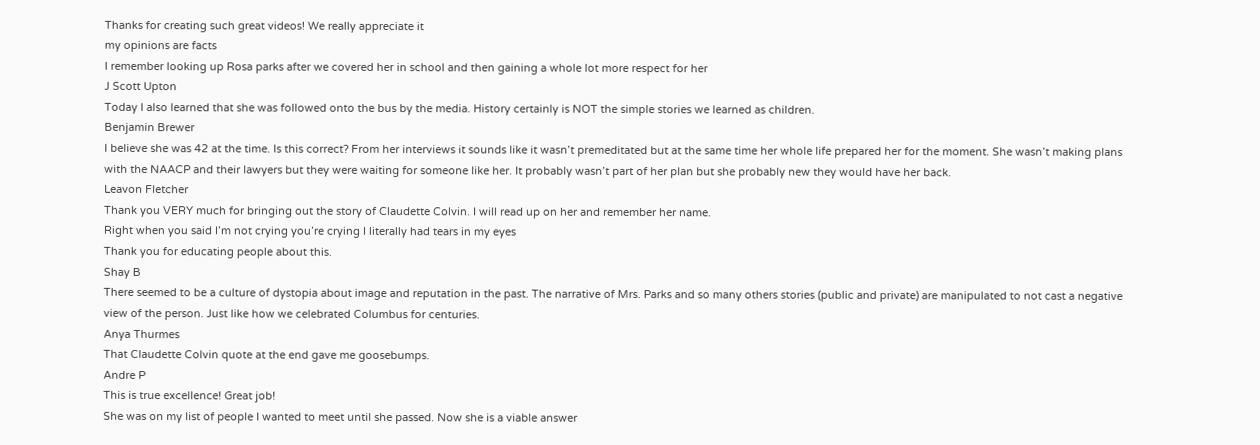Thanks for creating such great videos! We really appreciate it
my opinions are facts
I remember looking up Rosa parks after we covered her in school and then gaining a whole lot more respect for her
J Scott Upton
Today I also learned that she was followed onto the bus by the media. History certainly is NOT the simple stories we learned as children.
Benjamin Brewer
I believe she was 42 at the time. Is this correct? From her interviews it sounds like it wasn’t premeditated but at the same time her whole life prepared her for the moment. She wasn’t making plans with the NAACP and their lawyers but they were waiting for someone like her. It probably wasn’t part of her plan but she probably new they would have her back.
Leavon Fletcher
Thank you VERY much for bringing out the story of Claudette Colvin. I will read up on her and remember her name.
Right when you said I’m not crying you’re crying I literally had tears in my eyes
Thank you for educating people about this.
Shay B
There seemed to be a culture of dystopia about image and reputation in the past. The narrative of Mrs. Parks and so many others stories (public and private) are manipulated to not cast a negative view of the person. Just like how we celebrated Columbus for centuries.
Anya Thurmes
That Claudette Colvin quote at the end gave me goosebumps.
Andre P
This is true excellence! Great job!
She was on my list of people I wanted to meet until she passed. Now she is a viable answer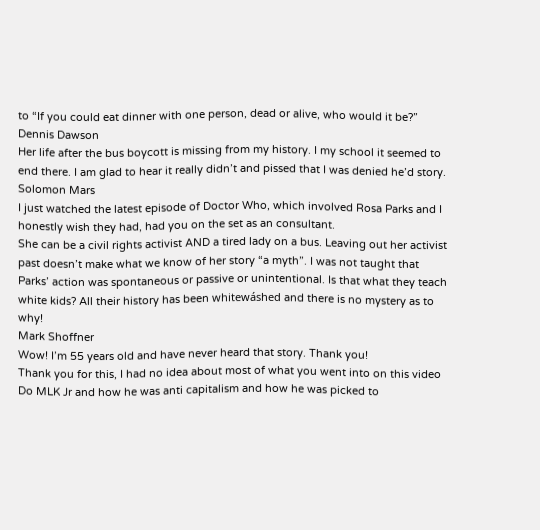to “If you could eat dinner with one person, dead or alive, who would it be?”
Dennis Dawson
Her life after the bus boycott is missing from my history. I my school it seemed to end there. I am glad to hear it really didn’t and pissed that I was denied he’d story.
Solomon Mars
I just watched the latest episode of Doctor Who, which involved Rosa Parks and I honestly wish they had, had you on the set as an consultant.
She can be a civil rights activist AND a tired lady on a bus. Leaving out her activist past doesn’t make what we know of her story “a myth”. I was not taught that Parks’ action was spontaneous or passive or unintentional. Is that what they teach white kids? All their history has been whitewáshed and there is no mystery as to why!
Mark Shoffner
Wow! I’m 55 years old and have never heard that story. Thank you!
Thank you for this, I had no idea about most of what you went into on this video
Do MLK Jr and how he was anti capitalism and how he was picked to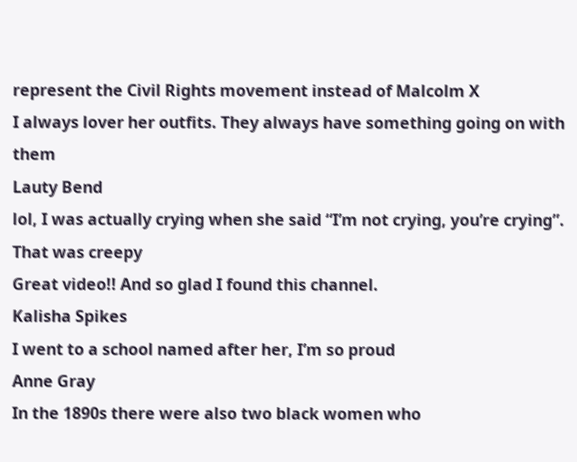represent the Civil Rights movement instead of Malcolm X
I always lover her outfits. They always have something going on with them
Lauty Bend
lol, I was actually crying when she said “I’m not crying, you’re crying”. That was creepy
Great video!! And so glad I found this channel.
Kalisha Spikes
I went to a school named after her, I’m so proud
Anne Gray
In the 1890s there were also two black women who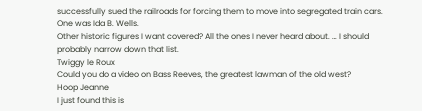successfully sued the railroads for forcing them to move into segregated train cars. One was Ida B. Wells.
Other historic figures I want covered? All the ones I never heard about. … I should probably narrow down that list.
Twiggy le Roux
Could you do a video on Bass Reeves, the greatest lawman of the old west?
Hoop Jeanne
I just found this is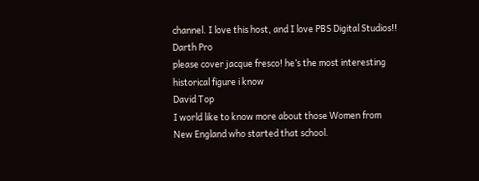channel. I love this host, and I love PBS Digital Studios!!
Darth Pro
please cover jacque fresco! he’s the most interesting historical figure i know
David Top
I world like to know more about those Women from New England who started that school.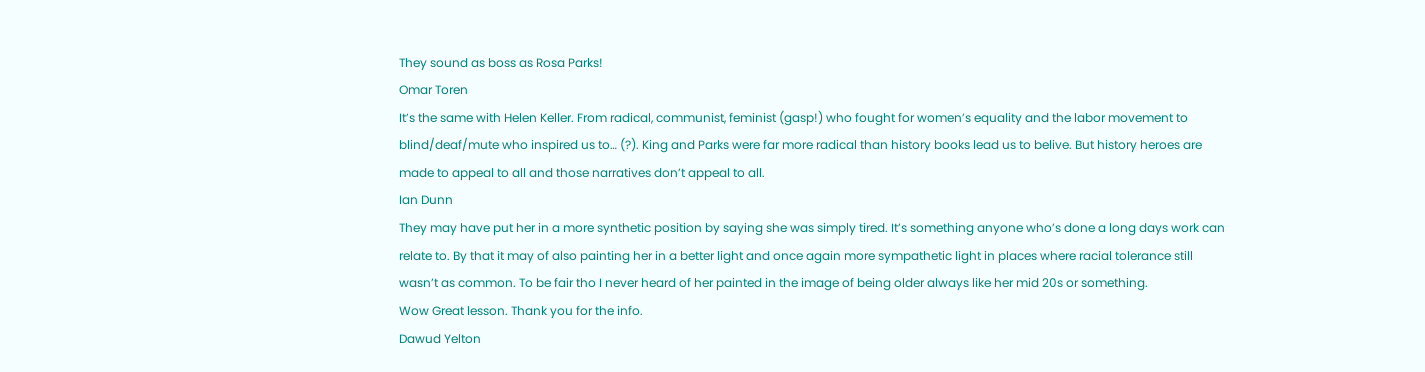They sound as boss as Rosa Parks!
Omar Toren
It’s the same with Helen Keller. From radical, communist, feminist (gasp!) who fought for women’s equality and the labor movement to blind/deaf/mute who inspired us to… (?). King and Parks were far more radical than history books lead us to belive. But history heroes are made to appeal to all and those narratives don’t appeal to all.
Ian Dunn
They may have put her in a more synthetic position by saying she was simply tired. It’s something anyone who’s done a long days work can relate to. By that it may of also painting her in a better light and once again more sympathetic light in places where racial tolerance still wasn’t as common. To be fair tho I never heard of her painted in the image of being older always like her mid 20s or something.
Wow Great lesson. Thank you for the info.
Dawud Yelton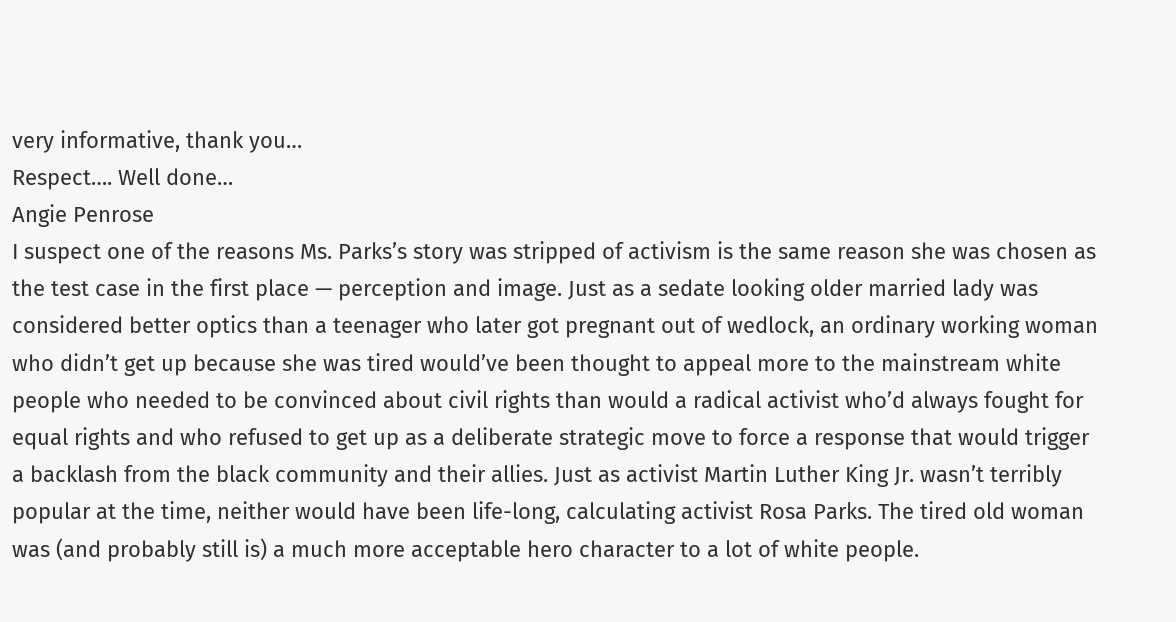very informative, thank you…
Respect…. Well done…
Angie Penrose
I suspect one of the reasons Ms. Parks’s story was stripped of activism is the same reason she was chosen as the test case in the first place — perception and image. Just as a sedate looking older married lady was considered better optics than a teenager who later got pregnant out of wedlock, an ordinary working woman who didn’t get up because she was tired would’ve been thought to appeal more to the mainstream white people who needed to be convinced about civil rights than would a radical activist who’d always fought for equal rights and who refused to get up as a deliberate strategic move to force a response that would trigger a backlash from the black community and their allies. Just as activist Martin Luther King Jr. wasn’t terribly popular at the time, neither would have been life-long, calculating activist Rosa Parks. The tired old woman was (and probably still is) a much more acceptable hero character to a lot of white people.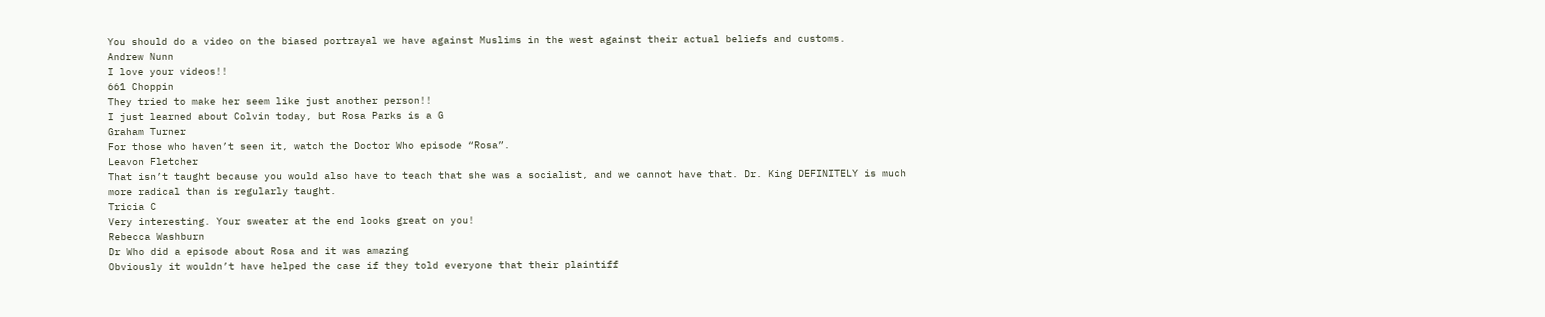You should do a video on the biased portrayal we have against Muslims in the west against their actual beliefs and customs.
Andrew Nunn
I love your videos!!
661 Choppin
They tried to make her seem like just another person!!
I just learned about Colvin today, but Rosa Parks is a G
Graham Turner
For those who haven’t seen it, watch the Doctor Who episode “Rosa”.
Leavon Fletcher
That isn’t taught because you would also have to teach that she was a socialist, and we cannot have that. Dr. King DEFINITELY is much more radical than is regularly taught.
Tricia C
Very interesting. Your sweater at the end looks great on you!
Rebecca Washburn
Dr Who did a episode about Rosa and it was amazing
Obviously it wouldn’t have helped the case if they told everyone that their plaintiff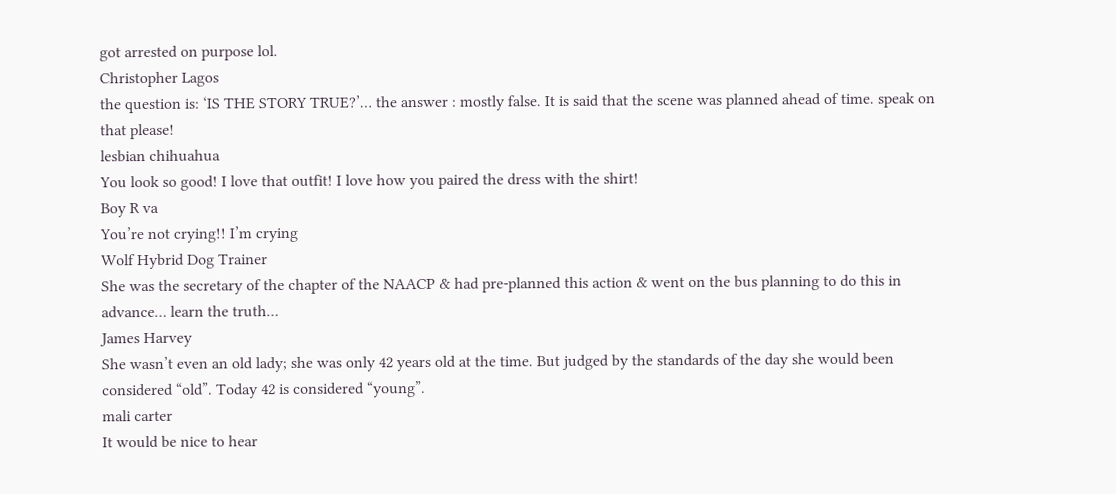got arrested on purpose lol.
Christopher Lagos
the question is: ‘IS THE STORY TRUE?’… the answer : mostly false. It is said that the scene was planned ahead of time. speak on that please!
lesbian chihuahua
You look so good! I love that outfit! I love how you paired the dress with the shirt!
Boy R va
You’re not crying!! I’m crying
Wolf Hybrid Dog Trainer
She was the secretary of the chapter of the NAACP & had pre-planned this action & went on the bus planning to do this in advance… learn the truth…
James Harvey
She wasn’t even an old lady; she was only 42 years old at the time. But judged by the standards of the day she would been considered “old”. Today 42 is considered “young”.
mali carter
It would be nice to hear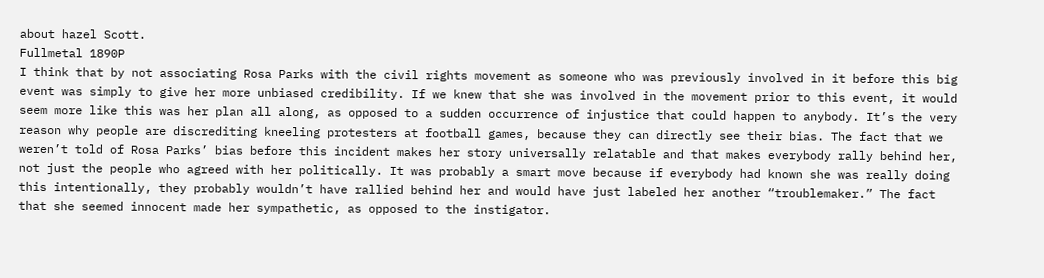about hazel Scott.
Fullmetal 1890P
I think that by not associating Rosa Parks with the civil rights movement as someone who was previously involved in it before this big event was simply to give her more unbiased credibility. If we knew that she was involved in the movement prior to this event, it would seem more like this was her plan all along, as opposed to a sudden occurrence of injustice that could happen to anybody. It’s the very reason why people are discrediting kneeling protesters at football games, because they can directly see their bias. The fact that we weren’t told of Rosa Parks’ bias before this incident makes her story universally relatable and that makes everybody rally behind her, not just the people who agreed with her politically. It was probably a smart move because if everybody had known she was really doing this intentionally, they probably wouldn’t have rallied behind her and would have just labeled her another “troublemaker.” The fact that she seemed innocent made her sympathetic, as opposed to the instigator.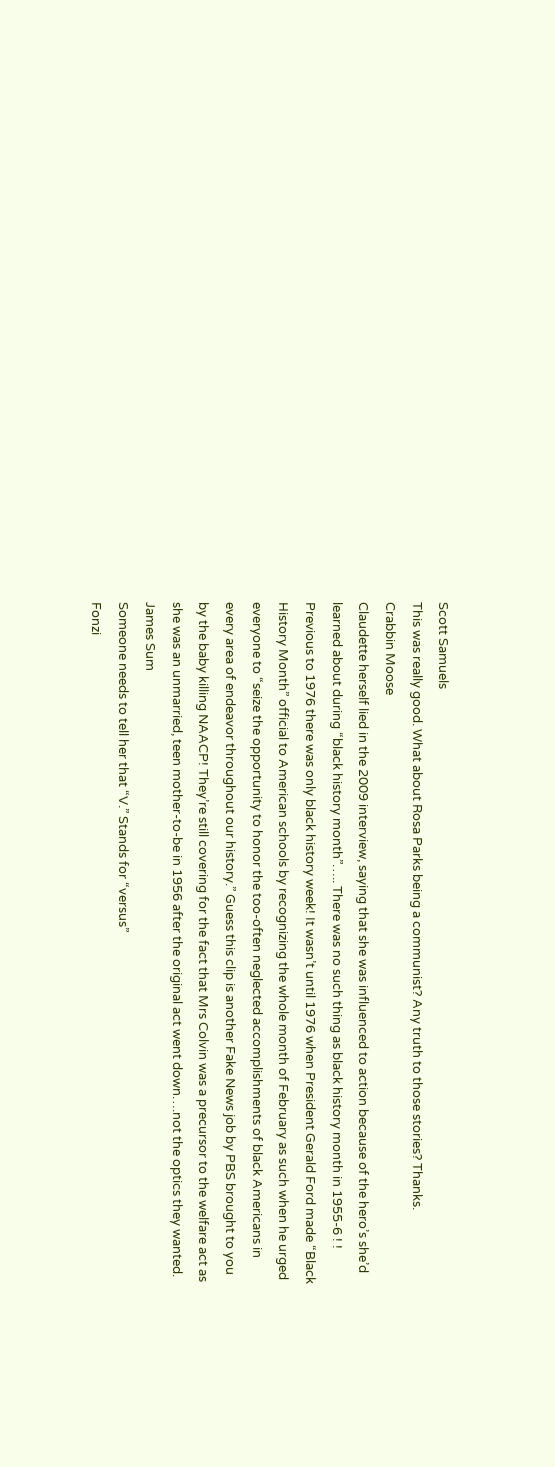Scott Samuels
This was really good. What about Rosa Parks being a communist? Any truth to those stories? Thanks.
Crabbin Moose
Claudette herself lied in the 2009 interview, saying that she was influenced to action because of the hero’s she’d learned about during “black history month”….. There was no such thing as black history month in 1955-6 ! ! Previous to 1976 there was only black history week! It wasn’t until 1976 when President Gerald Ford made “Black History Month” official to American schools by recognizing the whole month of February as such when he urged everyone to “seize the opportunity to honor the too-often neglected accomplishments of black Americans in every area of endeavor throughout our history.” Guess this clip is another Fake News job by PBS brought to you by the baby killing NAACP! They’re still covering for the fact that Mrs Colvin was a precursor to the welfare act as she was an unmarried, teen mother-to-be in 1956 after the original act went down….not the optics they wanted.
James Sum
Someone needs to tell her that “V.” Stands for “versus”
Fonzi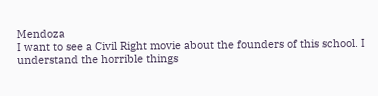Mendoza
I want to see a Civil Right movie about the founders of this school. I understand the horrible things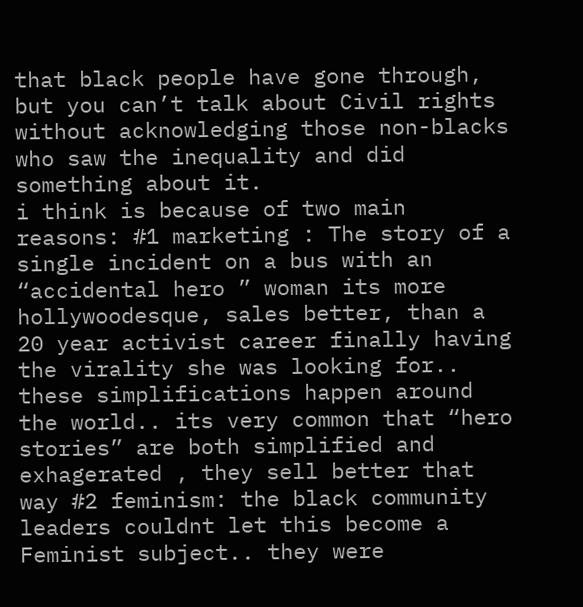that black people have gone through, but you can’t talk about Civil rights without acknowledging those non-blacks who saw the inequality and did something about it.
i think is because of two main reasons: #1 marketing : The story of a single incident on a bus with an “accidental hero ” woman its more hollywoodesque, sales better, than a 20 year activist career finally having the virality she was looking for.. these simplifications happen around the world.. its very common that “hero stories” are both simplified and exhagerated , they sell better that way #2 feminism: the black community leaders couldnt let this become a Feminist subject.. they were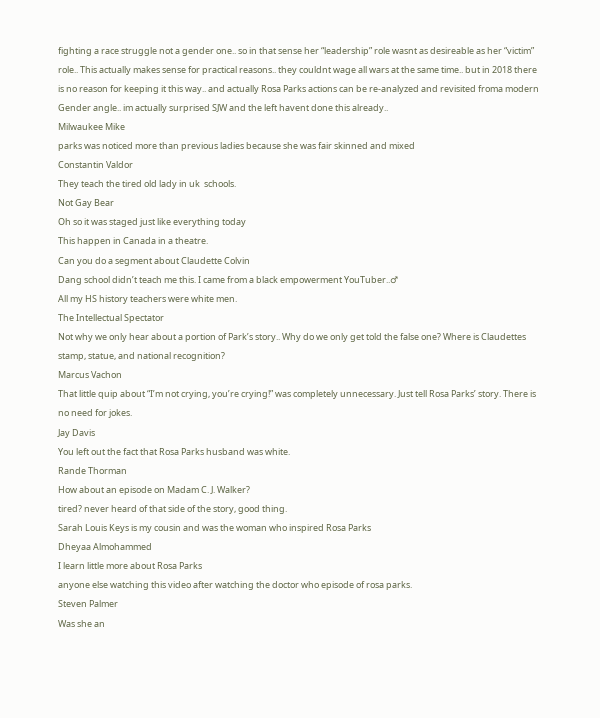fighting a race struggle not a gender one.. so in that sense her “leadership” role wasnt as desireable as her “victim” role.. This actually makes sense for practical reasons.. they couldnt wage all wars at the same time.. but in 2018 there is no reason for keeping it this way.. and actually Rosa Parks actions can be re-analyzed and revisited froma modern Gender angle.. im actually surprised SJW and the left havent done this already..
Milwaukee Mike
parks was noticed more than previous ladies because she was fair skinned and mixed
Constantin Valdor
They teach the tired old lady in uk  schools.
Not Gay Bear
Oh so it was staged just like everything today
This happen in Canada in a theatre.
Can you do a segment about Claudette Colvin
Dang school didn’t teach me this. I came from a black empowerment YouTuber..♂
All my HS history teachers were white men.
The Intellectual Spectator
Not why we only hear about a portion of Park’s story.. Why do we only get told the false one? Where is Claudettes stamp, statue, and national recognition?
Marcus Vachon
That little quip about “I’m not crying, you’re crying!” was completely unnecessary. Just tell Rosa Parks’ story. There is no need for jokes.
Jay Davis
You left out the fact that Rosa Parks husband was white.
Rande Thorman
How about an episode on Madam C. J. Walker?
tired? never heard of that side of the story, good thing.
Sarah Louis Keys is my cousin and was the woman who inspired Rosa Parks
Dheyaa Almohammed
I learn little more about Rosa Parks
anyone else watching this video after watching the doctor who episode of rosa parks.
Steven Palmer
Was she an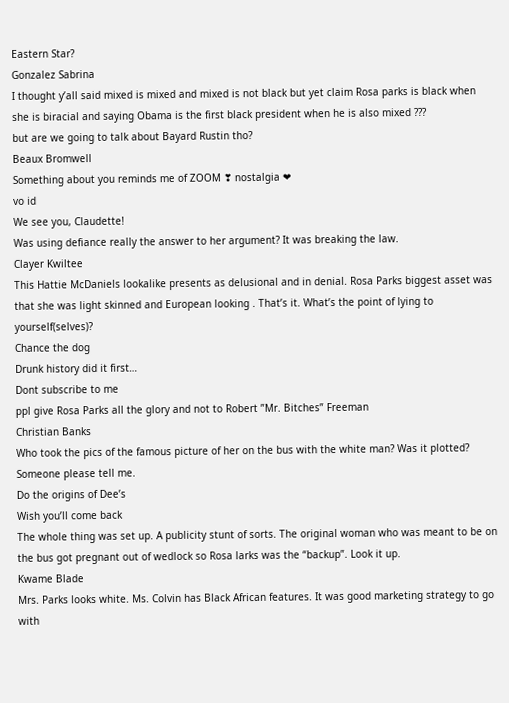Eastern Star?
Gonzalez Sabrina
I thought y’all said mixed is mixed and mixed is not black but yet claim Rosa parks is black when she is biracial and saying Obama is the first black president when he is also mixed ???
but are we going to talk about Bayard Rustin tho?
Beaux Bromwell
Something about you reminds me of ZOOM ❣ nostalgia ❤
vo id
We see you, Claudette!
Was using defiance really the answer to her argument? It was breaking the law.
Clayer Kwiltee
This Hattie McDaniels lookalike presents as delusional and in denial. Rosa Parks biggest asset was that she was light skinned and European looking . That’s it. What’s the point of lying to yourself(selves)?
Chance the dog
Drunk history did it first…
Dont subscribe to me
ppl give Rosa Parks all the glory and not to Robert ”Mr. Bitches” Freeman
Christian Banks
Who took the pics of the famous picture of her on the bus with the white man? Was it plotted? Someone please tell me.
Do the origins of Dee’s
Wish you’ll come back
The whole thing was set up. A publicity stunt of sorts. The original woman who was meant to be on the bus got pregnant out of wedlock so Rosa larks was the “backup”. Look it up.
Kwame Blade
Mrs. Parks looks white. Ms. Colvin has Black African features. It was good marketing strategy to go with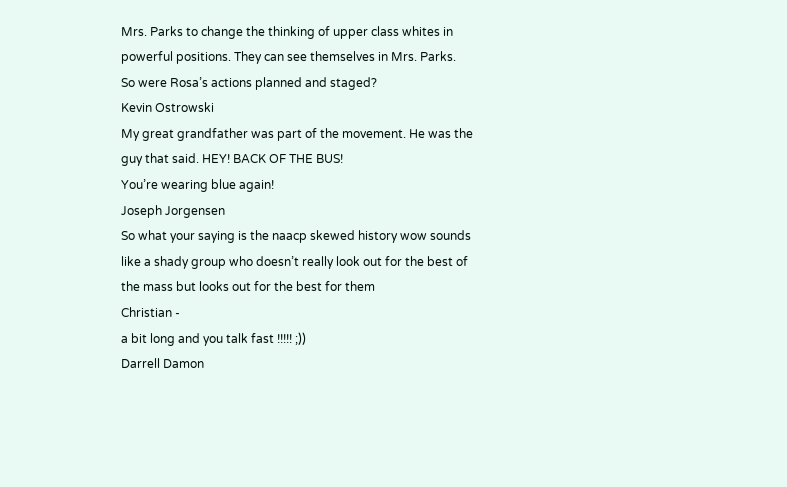Mrs. Parks to change the thinking of upper class whites in powerful positions. They can see themselves in Mrs. Parks.
So were Rosa’s actions planned and staged?
Kevin Ostrowski
My great grandfather was part of the movement. He was the guy that said. HEY! BACK OF THE BUS!
You’re wearing blue again!
Joseph Jorgensen
So what your saying is the naacp skewed history wow sounds like a shady group who doesn’t really look out for the best of the mass but looks out for the best for them
Christian -
a bit long and you talk fast !!!!! ;))
Darrell Damon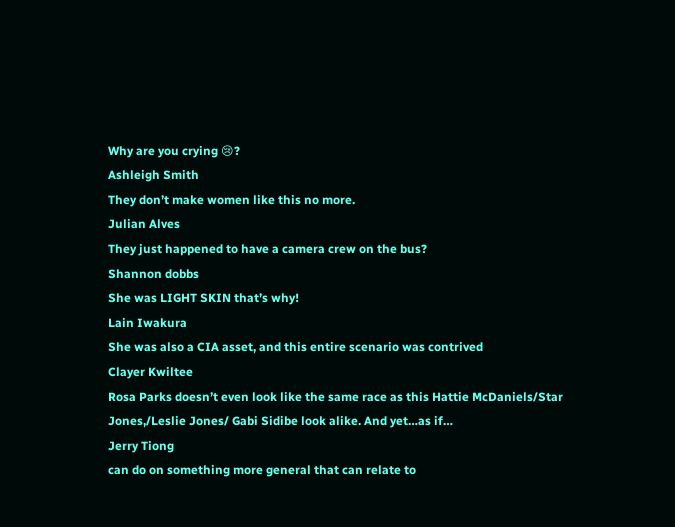Why are you crying 😢?
Ashleigh Smith
They don’t make women like this no more.
Julian Alves
They just happened to have a camera crew on the bus?
Shannon dobbs
She was LIGHT SKIN that’s why!
Lain Iwakura
She was also a CIA asset, and this entire scenario was contrived
Clayer Kwiltee
Rosa Parks doesn’t even look like the same race as this Hattie McDaniels/Star Jones,/Leslie Jones/ Gabi Sidibe look alike. And yet…as if…
Jerry Tiong
can do on something more general that can relate to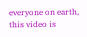everyone on earth, this video is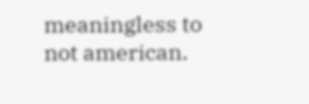meaningless to not american.